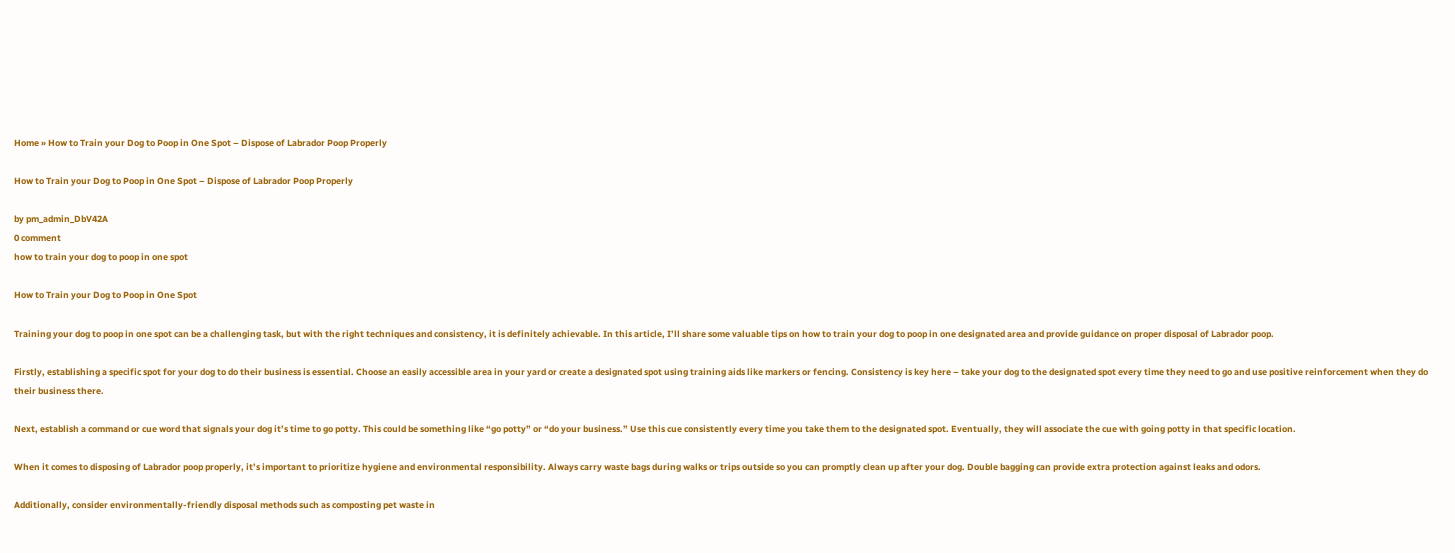Home » How to Train your Dog to Poop in One Spot – Dispose of Labrador Poop Properly

How to Train your Dog to Poop in One Spot – Dispose of Labrador Poop Properly

by pm_admin_DbV42A
0 comment
how to train your dog to poop in one spot

How to Train your Dog to Poop in One Spot

Training your dog to poop in one spot can be a challenging task, but with the right techniques and consistency, it is definitely achievable. In this article, I’ll share some valuable tips on how to train your dog to poop in one designated area and provide guidance on proper disposal of Labrador poop.

Firstly, establishing a specific spot for your dog to do their business is essential. Choose an easily accessible area in your yard or create a designated spot using training aids like markers or fencing. Consistency is key here – take your dog to the designated spot every time they need to go and use positive reinforcement when they do their business there.

Next, establish a command or cue word that signals your dog it’s time to go potty. This could be something like “go potty” or “do your business.” Use this cue consistently every time you take them to the designated spot. Eventually, they will associate the cue with going potty in that specific location.

When it comes to disposing of Labrador poop properly, it’s important to prioritize hygiene and environmental responsibility. Always carry waste bags during walks or trips outside so you can promptly clean up after your dog. Double bagging can provide extra protection against leaks and odors.

Additionally, consider environmentally-friendly disposal methods such as composting pet waste in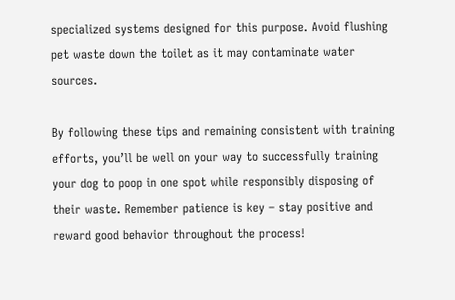specialized systems designed for this purpose. Avoid flushing pet waste down the toilet as it may contaminate water sources.

By following these tips and remaining consistent with training efforts, you’ll be well on your way to successfully training your dog to poop in one spot while responsibly disposing of their waste. Remember patience is key – stay positive and reward good behavior throughout the process!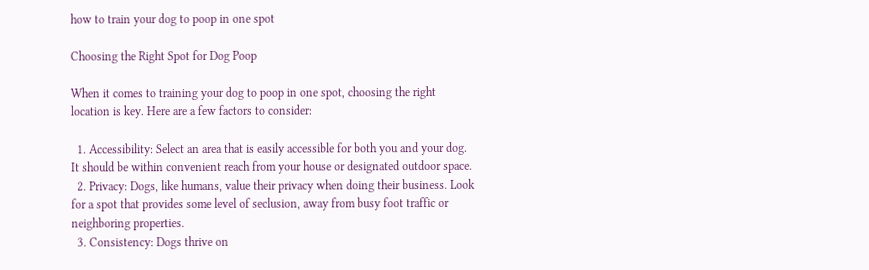how to train your dog to poop in one spot

Choosing the Right Spot for Dog Poop

When it comes to training your dog to poop in one spot, choosing the right location is key. Here are a few factors to consider:

  1. Accessibility: Select an area that is easily accessible for both you and your dog. It should be within convenient reach from your house or designated outdoor space.
  2. Privacy: Dogs, like humans, value their privacy when doing their business. Look for a spot that provides some level of seclusion, away from busy foot traffic or neighboring properties.
  3. Consistency: Dogs thrive on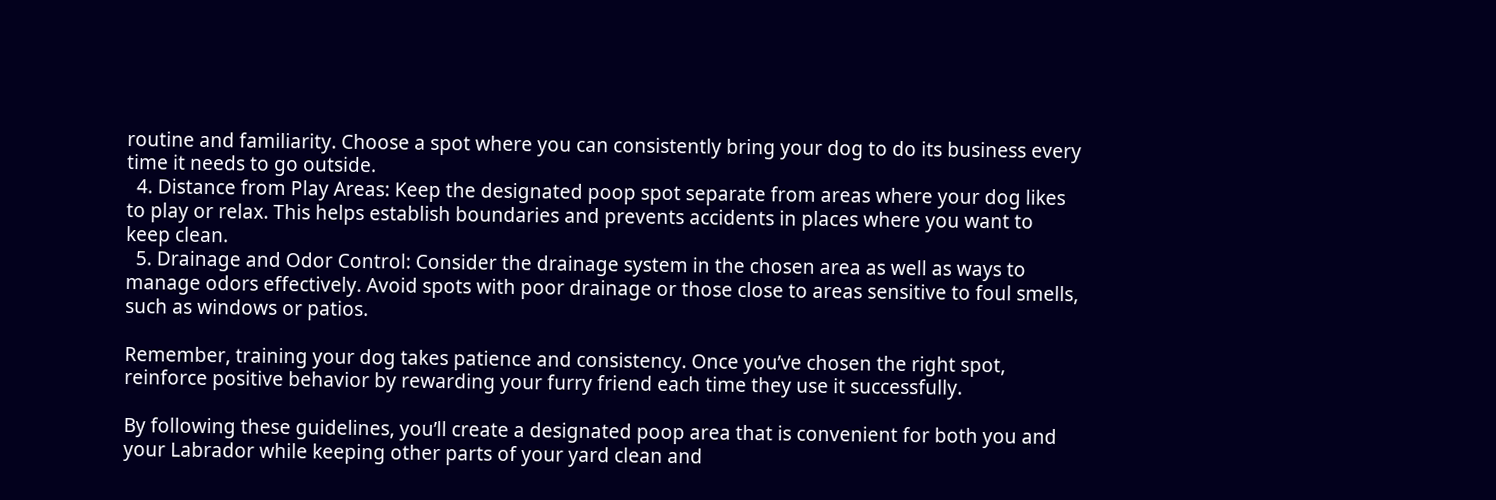routine and familiarity. Choose a spot where you can consistently bring your dog to do its business every time it needs to go outside.
  4. Distance from Play Areas: Keep the designated poop spot separate from areas where your dog likes to play or relax. This helps establish boundaries and prevents accidents in places where you want to keep clean.
  5. Drainage and Odor Control: Consider the drainage system in the chosen area as well as ways to manage odors effectively. Avoid spots with poor drainage or those close to areas sensitive to foul smells, such as windows or patios.

Remember, training your dog takes patience and consistency. Once you’ve chosen the right spot, reinforce positive behavior by rewarding your furry friend each time they use it successfully.

By following these guidelines, you’ll create a designated poop area that is convenient for both you and your Labrador while keeping other parts of your yard clean and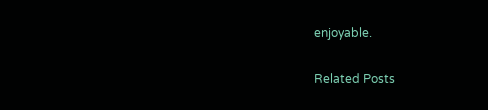enjoyable.

Related Posts